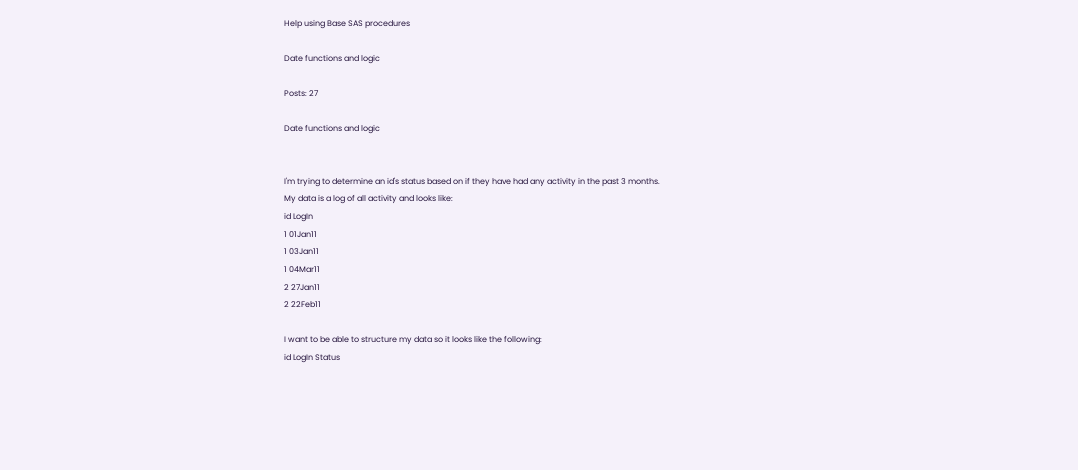Help using Base SAS procedures

Date functions and logic

Posts: 27

Date functions and logic


I'm trying to determine an id's status based on if they have had any activity in the past 3 months.
My data is a log of all activity and looks like:
id LogIn
1 01Jan11
1 03Jan11
1 04Mar11
2 27Jan11
2 22Feb11

I want to be able to structure my data so it looks like the following:
id LogIn Status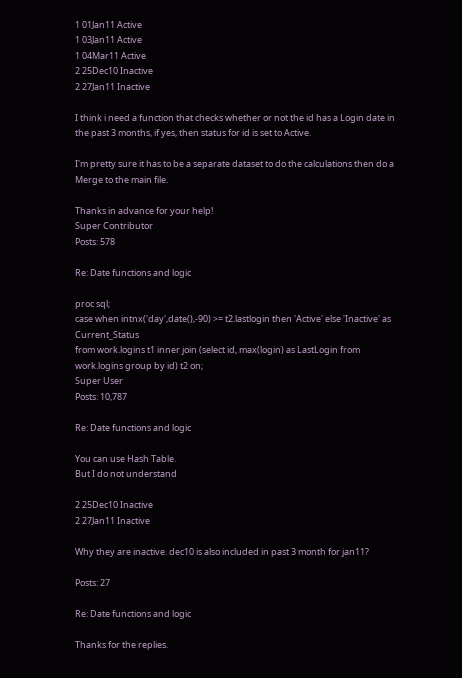1 01Jan11 Active
1 03Jan11 Active
1 04Mar11 Active
2 25Dec10 Inactive
2 27Jan11 Inactive

I think i need a function that checks whether or not the id has a Login date in the past 3 months, if yes, then status for id is set to Active.

I'm pretty sure it has to be a separate dataset to do the calculations then do a Merge to the main file.

Thanks in advance for your help!
Super Contributor
Posts: 578

Re: Date functions and logic

proc sql;
case when intnx('day',date(),-90) >= t2.lastlogin then 'Active' else 'Inactive' as Current_Status
from work.logins t1 inner join (select id, max(login) as LastLogin from work.logins group by id) t2 on;
Super User
Posts: 10,787

Re: Date functions and logic

You can use Hash Table.
But I do not understand

2 25Dec10 Inactive
2 27Jan11 Inactive

Why they are inactive. dec10 is also included in past 3 month for jan11?

Posts: 27

Re: Date functions and logic

Thanks for the replies.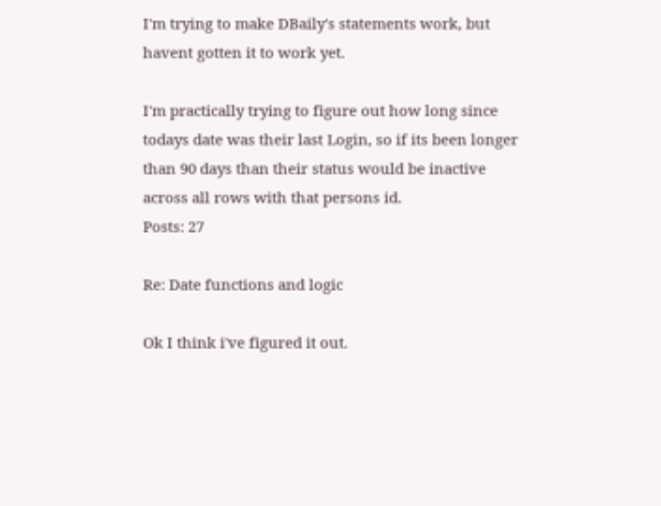I'm trying to make DBaily's statements work, but havent gotten it to work yet.

I'm practically trying to figure out how long since todays date was their last Login, so if its been longer than 90 days than their status would be inactive across all rows with that persons id.
Posts: 27

Re: Date functions and logic

Ok I think i've figured it out.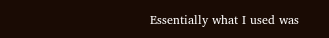Essentially what I used was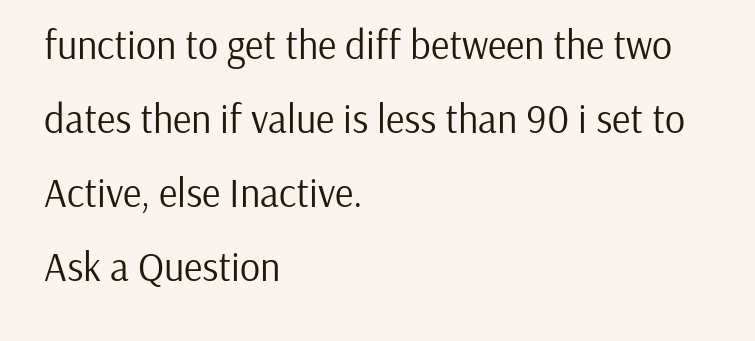function to get the diff between the two dates then if value is less than 90 i set to Active, else Inactive.
Ask a Question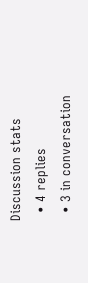Discussion stats
  • 4 replies
  • 3 in conversation